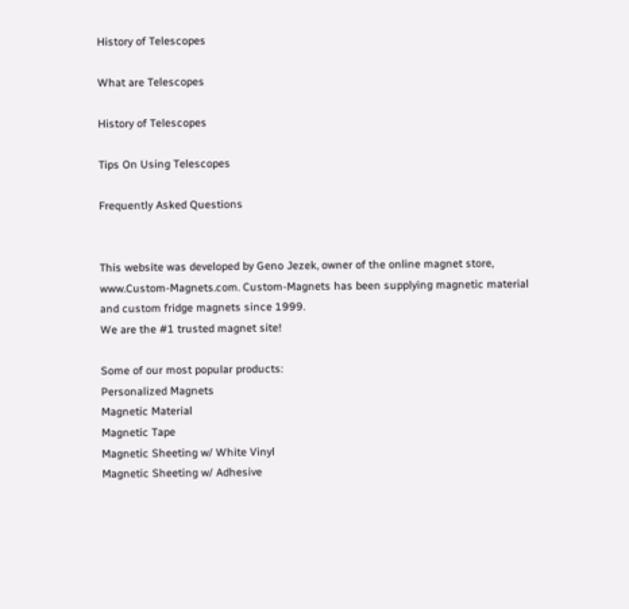History of Telescopes

What are Telescopes

History of Telescopes

Tips On Using Telescopes

Frequently Asked Questions


This website was developed by Geno Jezek, owner of the online magnet store, www.Custom-Magnets.com. Custom-Magnets has been supplying magnetic material and custom fridge magnets since 1999.
We are the #1 trusted magnet site!

Some of our most popular products:
Personalized Magnets
Magnetic Material
Magnetic Tape
Magnetic Sheeting w/ White Vinyl
Magnetic Sheeting w/ Adhesive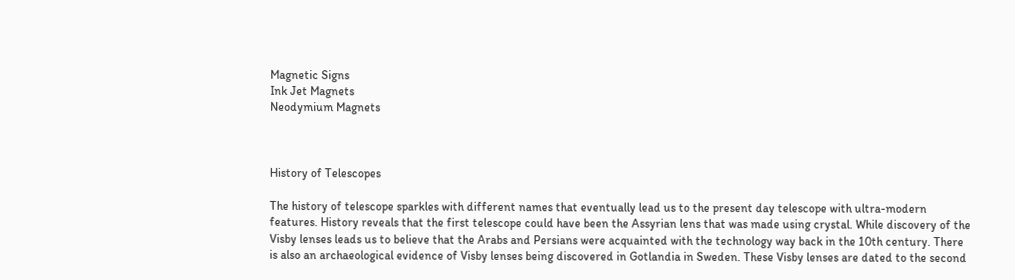Magnetic Signs
Ink Jet Magnets
Neodymium Magnets



History of Telescopes

The history of telescope sparkles with different names that eventually lead us to the present day telescope with ultra-modern features. History reveals that the first telescope could have been the Assyrian lens that was made using crystal. While discovery of the Visby lenses leads us to believe that the Arabs and Persians were acquainted with the technology way back in the 10th century. There is also an archaeological evidence of Visby lenses being discovered in Gotlandia in Sweden. These Visby lenses are dated to the second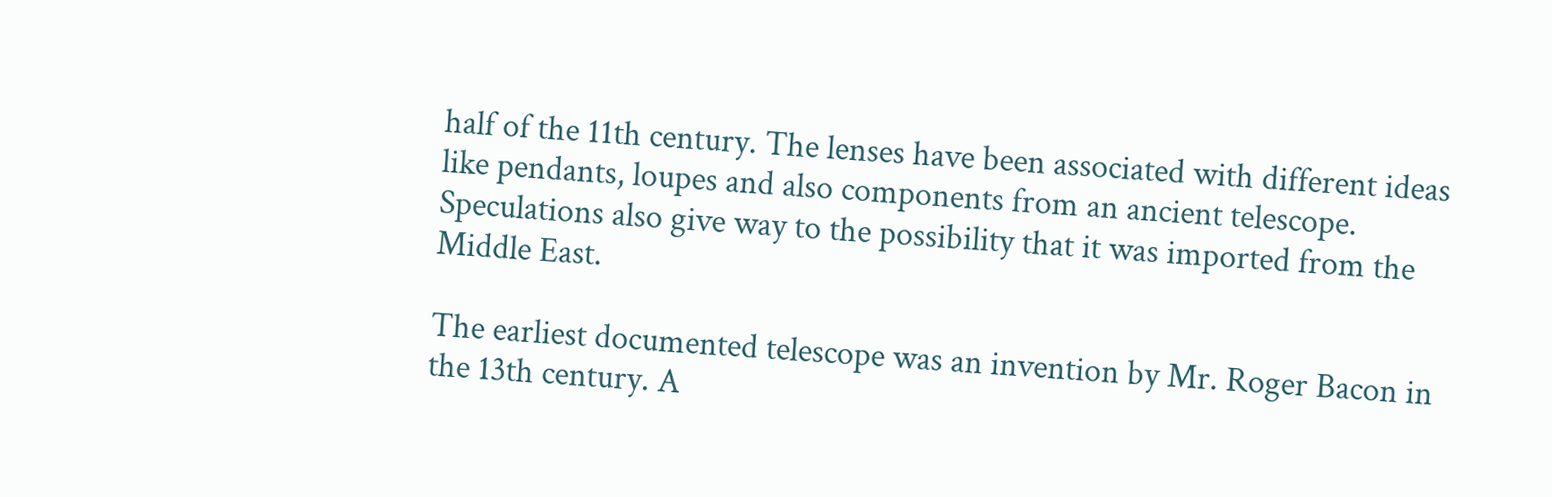half of the 11th century. The lenses have been associated with different ideas like pendants, loupes and also components from an ancient telescope. Speculations also give way to the possibility that it was imported from the Middle East.

The earliest documented telescope was an invention by Mr. Roger Bacon in the 13th century. A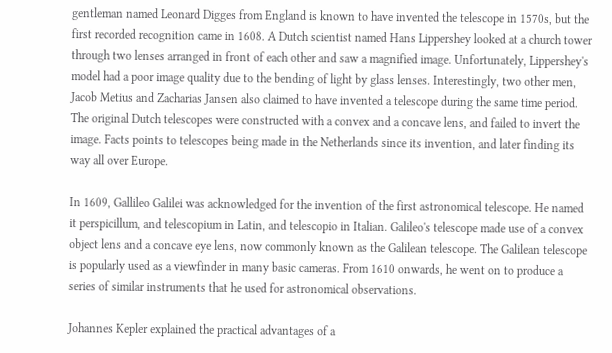gentleman named Leonard Digges from England is known to have invented the telescope in 1570s, but the first recorded recognition came in 1608. A Dutch scientist named Hans Lippershey looked at a church tower through two lenses arranged in front of each other and saw a magnified image. Unfortunately, Lippershey's model had a poor image quality due to the bending of light by glass lenses. Interestingly, two other men, Jacob Metius and Zacharias Jansen also claimed to have invented a telescope during the same time period. The original Dutch telescopes were constructed with a convex and a concave lens, and failed to invert the image. Facts points to telescopes being made in the Netherlands since its invention, and later finding its way all over Europe.

In 1609, Gallileo Galilei was acknowledged for the invention of the first astronomical telescope. He named it perspicillum, and telescopium in Latin, and telescopio in Italian. Galileo's telescope made use of a convex object lens and a concave eye lens, now commonly known as the Galilean telescope. The Galilean telescope is popularly used as a viewfinder in many basic cameras. From 1610 onwards, he went on to produce a series of similar instruments that he used for astronomical observations.

Johannes Kepler explained the practical advantages of a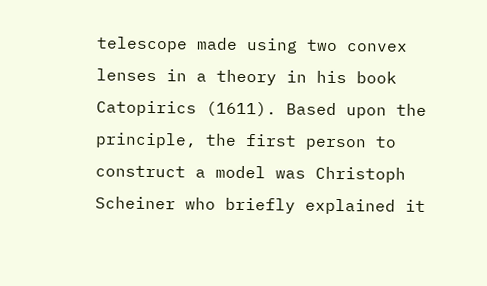telescope made using two convex lenses in a theory in his book Catopirics (1611). Based upon the principle, the first person to construct a model was Christoph Scheiner who briefly explained it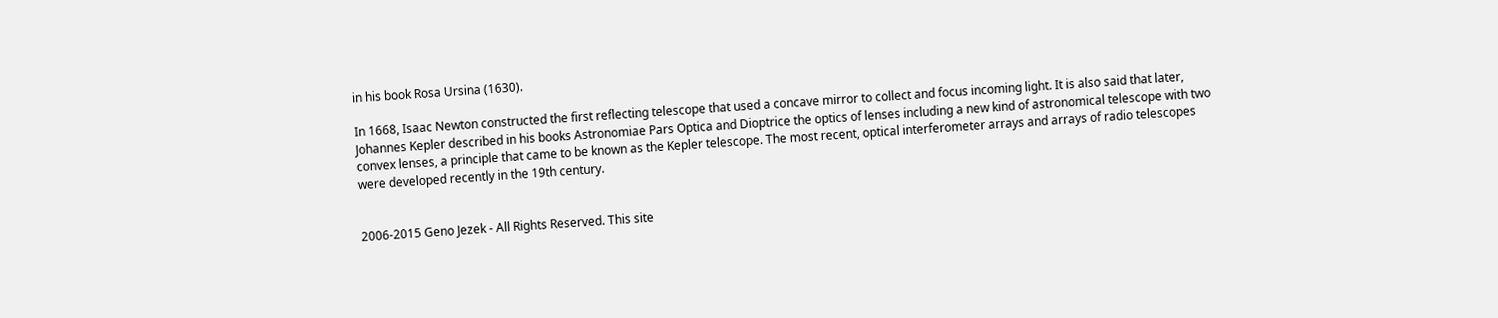in his book Rosa Ursina (1630).

In 1668, Isaac Newton constructed the first reflecting telescope that used a concave mirror to collect and focus incoming light. It is also said that later, Johannes Kepler described in his books Astronomiae Pars Optica and Dioptrice the optics of lenses including a new kind of astronomical telescope with two convex lenses, a principle that came to be known as the Kepler telescope. The most recent, optical interferometer arrays and arrays of radio telescopes were developed recently in the 19th century.


2006-2015 Geno Jezek - All Rights Reserved. This site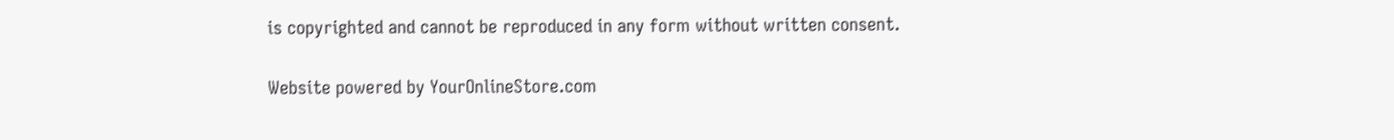is copyrighted and cannot be reproduced in any form without written consent.

Website powered by YourOnlineStore.com